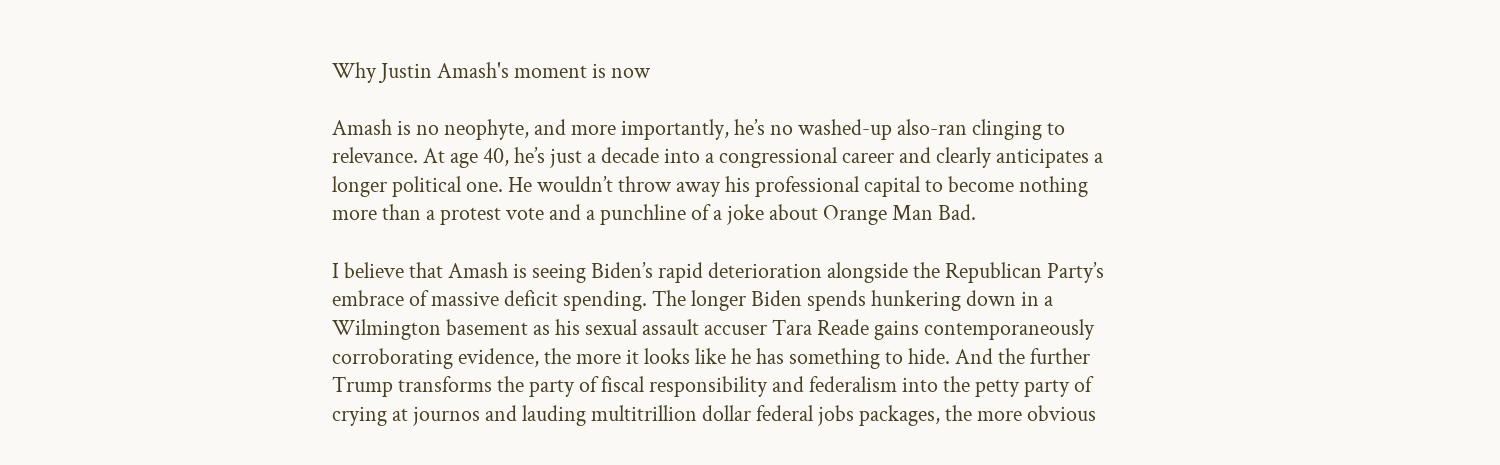Why Justin Amash's moment is now

Amash is no neophyte, and more importantly, he’s no washed-up also-ran clinging to relevance. At age 40, he’s just a decade into a congressional career and clearly anticipates a longer political one. He wouldn’t throw away his professional capital to become nothing more than a protest vote and a punchline of a joke about Orange Man Bad.

I believe that Amash is seeing Biden’s rapid deterioration alongside the Republican Party’s embrace of massive deficit spending. The longer Biden spends hunkering down in a Wilmington basement as his sexual assault accuser Tara Reade gains contemporaneously corroborating evidence, the more it looks like he has something to hide. And the further Trump transforms the party of fiscal responsibility and federalism into the petty party of crying at journos and lauding multitrillion dollar federal jobs packages, the more obvious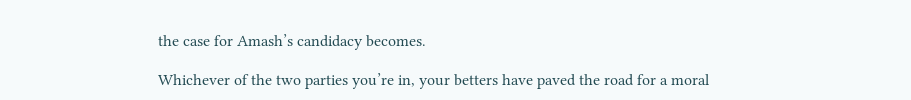the case for Amash’s candidacy becomes.

Whichever of the two parties you’re in, your betters have paved the road for a moral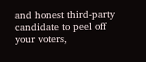and honest third-party candidate to peel off your voters,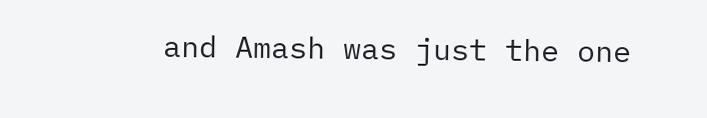and Amash was just the one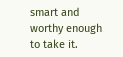smart and worthy enough to take it.